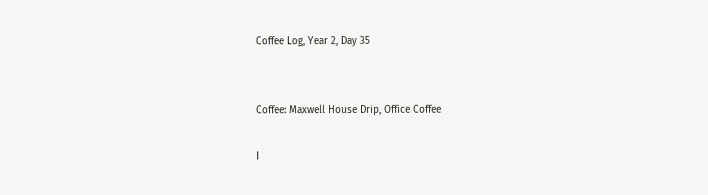Coffee Log, Year 2, Day 35


Coffee: Maxwell House Drip, Office Coffee

I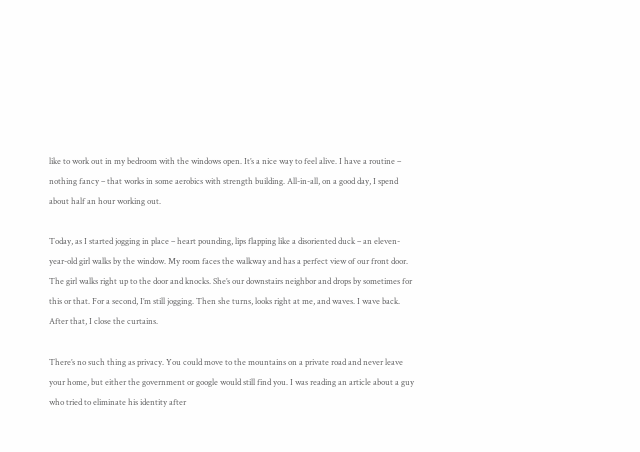like to work out in my bedroom with the windows open. It’s a nice way to feel alive. I have a routine – nothing fancy – that works in some aerobics with strength building. All-in-all, on a good day, I spend about half an hour working out.

Today, as I started jogging in place – heart pounding, lips flapping like a disoriented duck – an eleven-year-old girl walks by the window. My room faces the walkway and has a perfect view of our front door. The girl walks right up to the door and knocks. She’s our downstairs neighbor and drops by sometimes for this or that. For a second, I’m still jogging. Then she turns, looks right at me, and waves. I wave back. After that, I close the curtains.

There’s no such thing as privacy. You could move to the mountains on a private road and never leave your home, but either the government or google would still find you. I was reading an article about a guy who tried to eliminate his identity after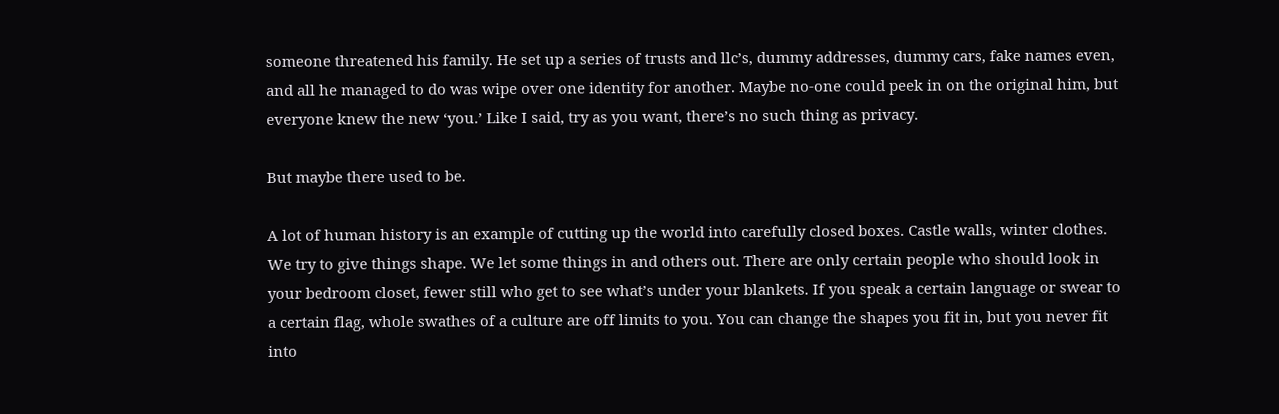someone threatened his family. He set up a series of trusts and llc’s, dummy addresses, dummy cars, fake names even, and all he managed to do was wipe over one identity for another. Maybe no-one could peek in on the original him, but everyone knew the new ‘you.’ Like I said, try as you want, there’s no such thing as privacy.

But maybe there used to be.

A lot of human history is an example of cutting up the world into carefully closed boxes. Castle walls, winter clothes. We try to give things shape. We let some things in and others out. There are only certain people who should look in your bedroom closet, fewer still who get to see what’s under your blankets. If you speak a certain language or swear to a certain flag, whole swathes of a culture are off limits to you. You can change the shapes you fit in, but you never fit into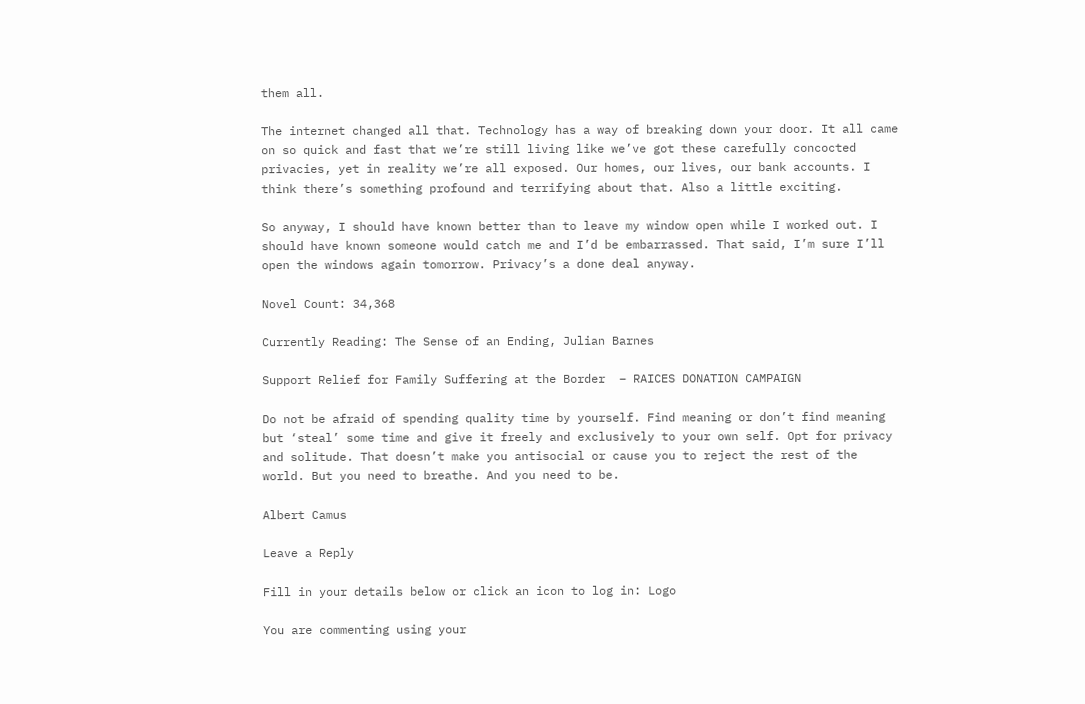them all.

The internet changed all that. Technology has a way of breaking down your door. It all came on so quick and fast that we’re still living like we’ve got these carefully concocted privacies, yet in reality we’re all exposed. Our homes, our lives, our bank accounts. I think there’s something profound and terrifying about that. Also a little exciting.

So anyway, I should have known better than to leave my window open while I worked out. I should have known someone would catch me and I’d be embarrassed. That said, I’m sure I’ll open the windows again tomorrow. Privacy’s a done deal anyway.

Novel Count: 34,368

Currently Reading: The Sense of an Ending, Julian Barnes

Support Relief for Family Suffering at the Border  – RAICES DONATION CAMPAIGN

Do not be afraid of spending quality time by yourself. Find meaning or don’t find meaning but ‘steal’ some time and give it freely and exclusively to your own self. Opt for privacy and solitude. That doesn’t make you antisocial or cause you to reject the rest of the world. But you need to breathe. And you need to be.

Albert Camus

Leave a Reply

Fill in your details below or click an icon to log in: Logo

You are commenting using your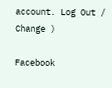account. Log Out /  Change )

Facebook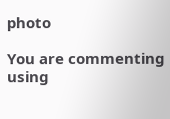photo

You are commenting using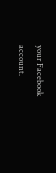your Facebook account.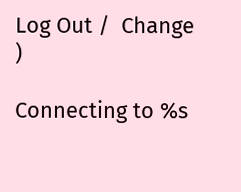Log Out /  Change )

Connecting to %s